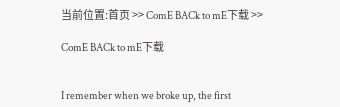当前位置:首页 >> ComE BACk to mE下载 >>

ComE BACk to mE下载


I remember when we broke up, the first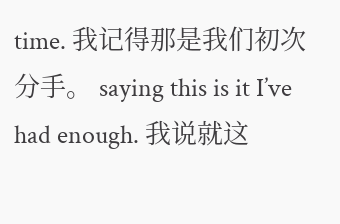time. 我记得那是我们初次分手。 saying this is it I’ve had enough. 我说就这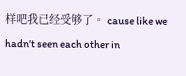样吧我已经受够了。 cause like we hadn’t seen each other in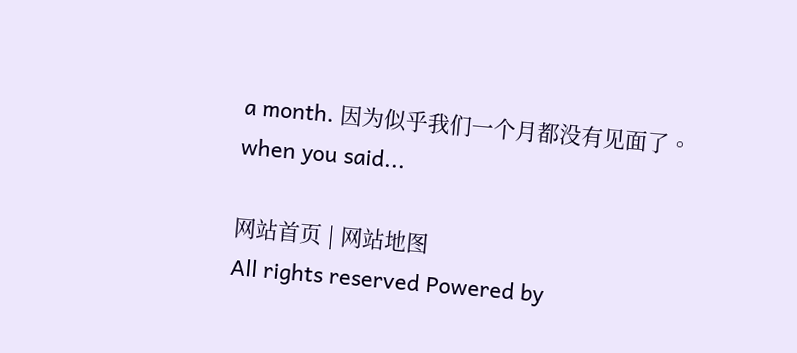a month. 因为似乎我们一个月都没有见面了。 when you said...

网站首页 | 网站地图
All rights reserved Powered by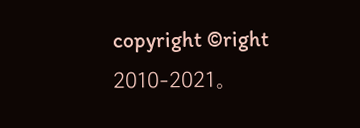copyright ©right 2010-2021。